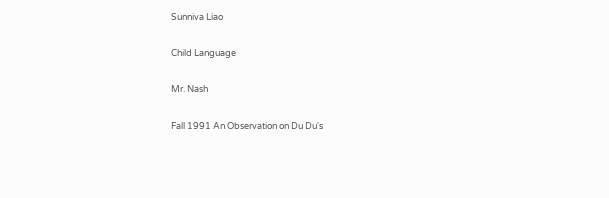Sunniva Liao

Child Language

Mr. Nash

Fall 1991 An Observation on Du Du's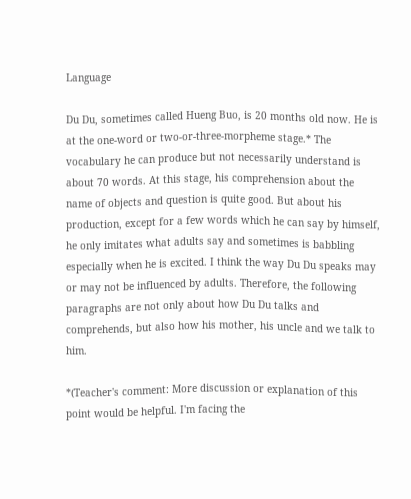Language

Du Du, sometimes called Hueng Buo, is 20 months old now. He is at the one-word or two-or-three-morpheme stage.* The vocabulary he can produce but not necessarily understand is about 70 words. At this stage, his comprehension about the name of objects and question is quite good. But about his production, except for a few words which he can say by himself, he only imitates what adults say and sometimes is babbling especially when he is excited. I think the way Du Du speaks may or may not be influenced by adults. Therefore, the following paragraphs are not only about how Du Du talks and comprehends, but also how his mother, his uncle and we talk to him.

*(Teacher's comment: More discussion or explanation of this point would be helpful. I'm facing the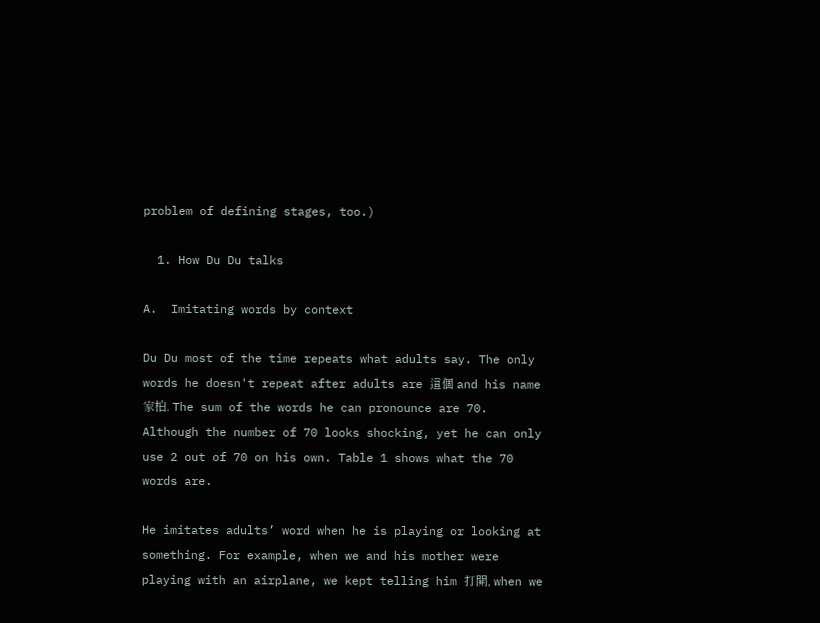problem of defining stages, too.)

  1. How Du Du talks

A.  Imitating words by context

Du Du most of the time repeats what adults say. The only words he doesn't repeat after adults are 這個 and his name 家柏. The sum of the words he can pronounce are 70. Although the number of 70 looks shocking, yet he can only use 2 out of 70 on his own. Table 1 shows what the 70 words are.

He imitates adults’ word when he is playing or looking at something. For example, when we and his mother were playing with an airplane, we kept telling him 打開, when we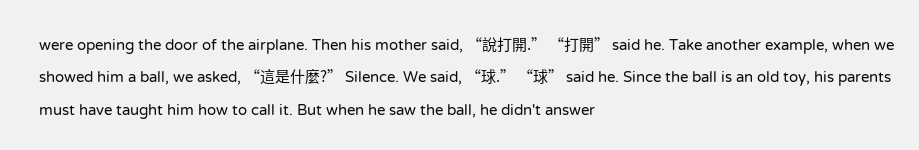were opening the door of the airplane. Then his mother said, “說打開.” “打開” said he. Take another example, when we showed him a ball, we asked, “這是什麼?” Silence. We said, “球.” “球” said he. Since the ball is an old toy, his parents must have taught him how to call it. But when he saw the ball, he didn't answer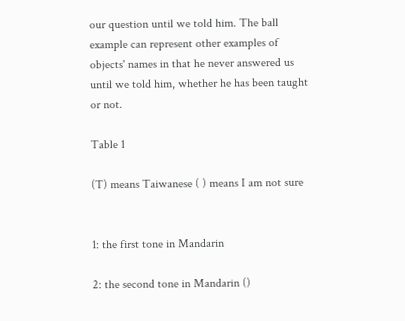our question until we told him. The ball example can represent other examples of objects' names in that he never answered us until we told him, whether he has been taught or not.

Table 1

(T) means Taiwanese ( ) means I am not sure


1: the first tone in Mandarin

2: the second tone in Mandarin ()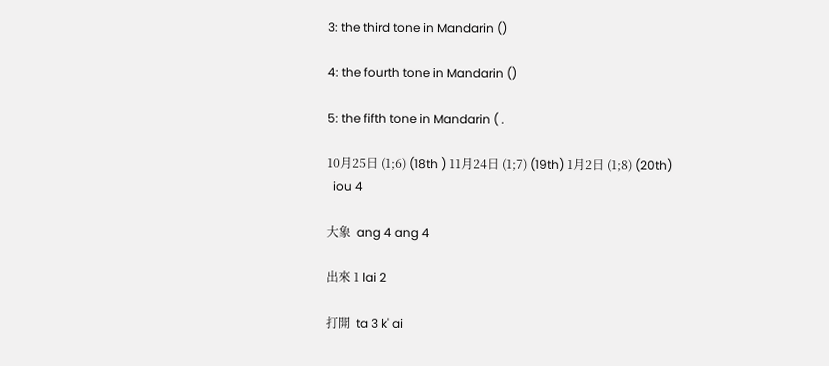3: the third tone in Mandarin ()

4: the fourth tone in Mandarin ()

5: the fifth tone in Mandarin ( .

10月25日 (1;6) (18th ) 11月24日 (1;7) (19th) 1月2日 (1;8) (20th)
  iou 4

大象  ang 4 ang 4

出來 1 lai 2

打開  ta 3 k' ai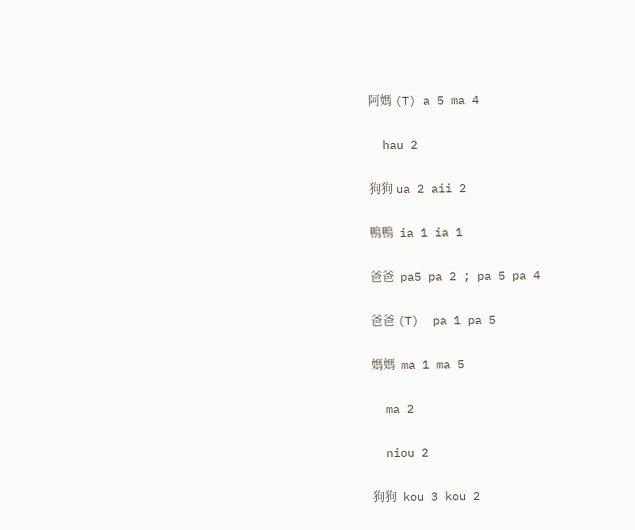阿媽 (T) a 5 ma 4

  hau 2

狗狗 ua 2 aii 2

鴨鴨  ia 1 ia 1

爸爸  pa5 pa 2 ; pa 5 pa 4

爸爸 (T)  pa 1 pa 5

媽媽  ma 1 ma 5

  ma 2

  niou 2

狗狗  kou 3 kou 2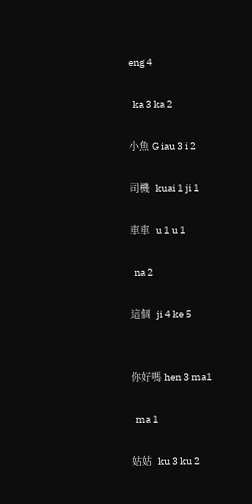eng 4

  ka 3 ka 2

小魚 G iau 3 i 2

司機  kuai 1 ji 1

車車  u 1 u 1

  na 2

這個  ji 4 ke 5


你好嗎 hen 3 ma1

  ma 1

姑姑  ku 3 ku 2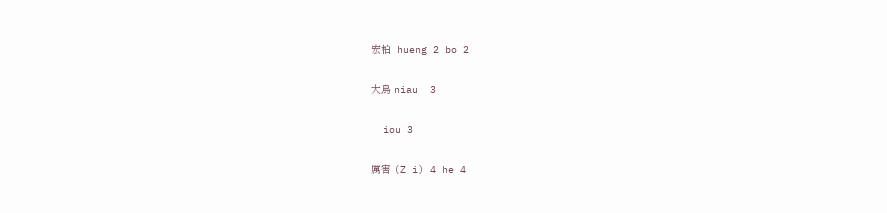宏柏  hueng 2 bo 2

大鳥 niau  3

  iou 3

厲害 (Z i) 4 he 4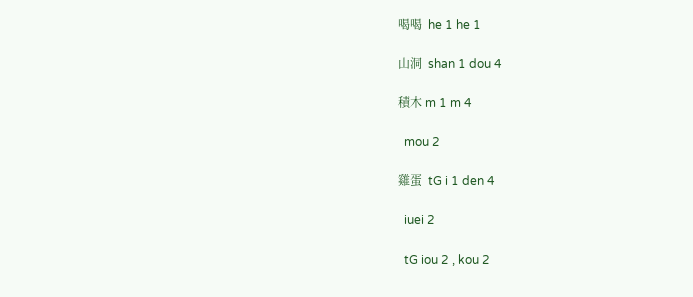喝喝  he 1 he 1

山洞  shan 1 dou 4

積木 m 1 m 4

  mou 2

雞蛋  tG i 1 den 4

  iuei 2

  tG iou 2 , kou 2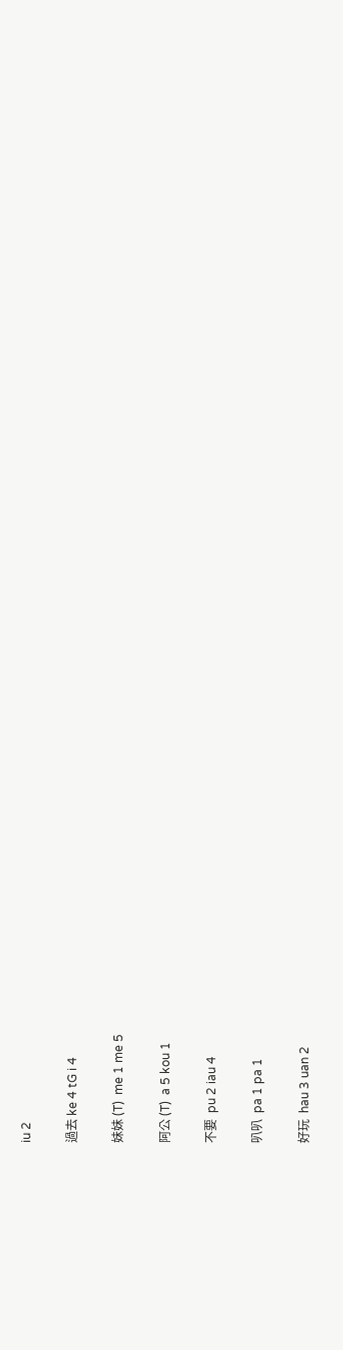iu 2

過去 ke 4 tG i 4

妹妹 (T)  me 1 me 5

阿公 (T)  a 5 kou 1

不要  pu 2 iau 4

叭叭  pa 1 pa 1

好玩  hau 3 uan 2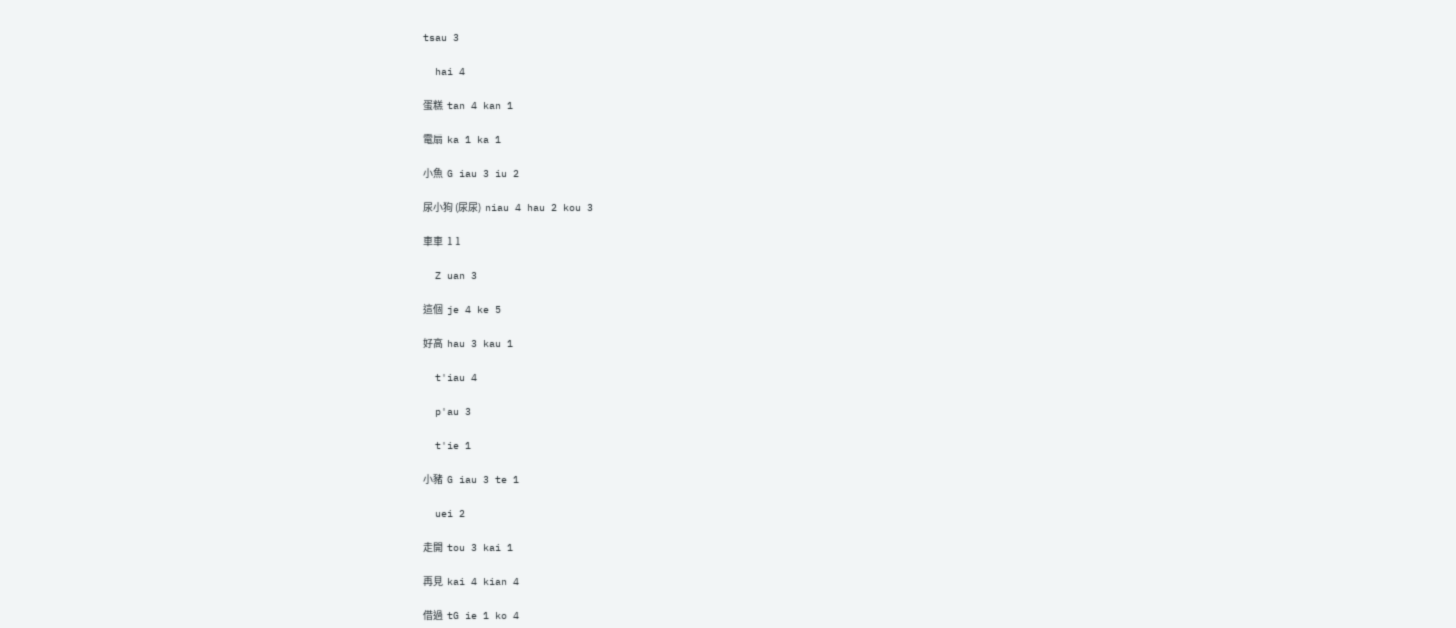tsau 3

  hai 4

蛋糕  tan 4 kan 1

電扇  ka 1 ka 1

小魚  G iau 3 iu 2

尿小狗 (尿尿)  niau 4 hau 2 kou 3

車車  1 1

  Z uan 3

這個  je 4 ke 5

好高  hau 3 kau 1

  t'iau 4

  p'au 3

  t'ie 1

小豬  G iau 3 te 1

  uei 2

走開  tou 3 kai 1

再見  kai 4 kian 4

借過  tG ie 1 ko 4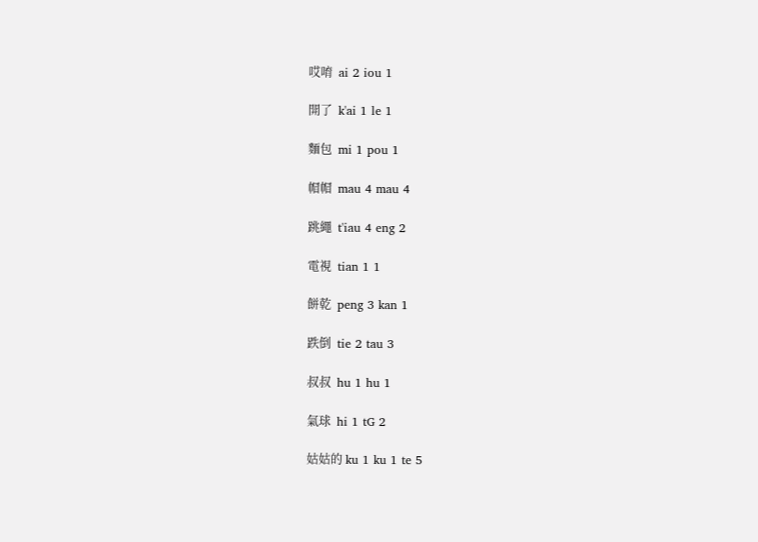哎唷  ai 2 iou 1

開了  k'ai 1 le 1

麵包  mi 1 pou 1

帽帽  mau 4 mau 4

跳繩  t'iau 4 eng 2

電視  tian 1 1

餅乾  peng 3 kan 1

跌倒  tie 2 tau 3

叔叔  hu 1 hu 1

氣球  hi 1 tG 2

姑姑的 ku 1 ku 1 te 5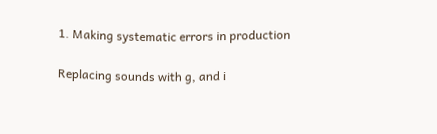1. Making systematic errors in production

Replacing sounds with g, and i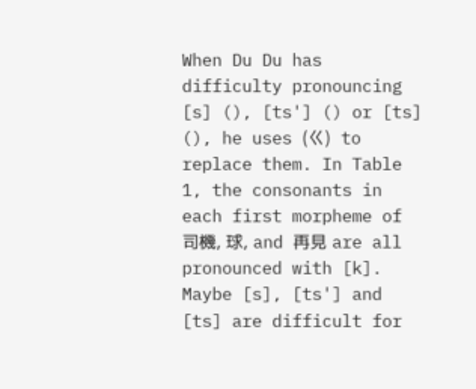When Du Du has difficulty pronouncing [s] (), [ts'] () or [ts] (), he uses (ㄍ) to replace them. In Table 1, the consonants in each first morpheme of 司機, 球, and 再見 are all pronounced with [k]. Maybe [s], [ts'] and [ts] are difficult for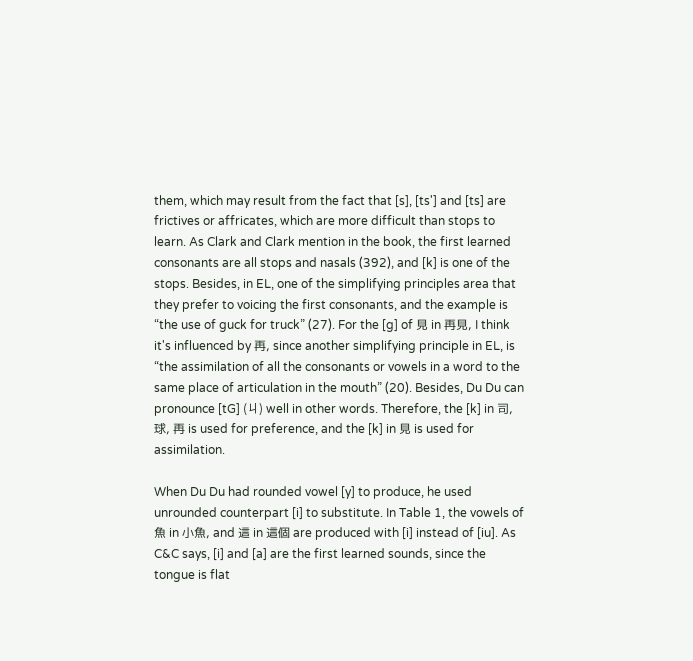them, which may result from the fact that [s], [ts'] and [ts] are frictives or affricates, which are more difficult than stops to learn. As Clark and Clark mention in the book, the first learned consonants are all stops and nasals (392), and [k] is one of the stops. Besides, in EL, one of the simplifying principles area that they prefer to voicing the first consonants, and the example is “the use of guck for truck” (27). For the [g] of 見 in 再見, I think it's influenced by 再, since another simplifying principle in EL, is “the assimilation of all the consonants or vowels in a word to the same place of articulation in the mouth” (20). Besides, Du Du can pronounce [tG] (ㄐ) well in other words. Therefore, the [k] in 司, 球, 再 is used for preference, and the [k] in 見 is used for assimilation.

When Du Du had rounded vowel [y] to produce, he used unrounded counterpart [i] to substitute. In Table 1, the vowels of 魚 in 小魚, and 這 in 這個 are produced with [i] instead of [iu]. As C&C says, [i] and [a] are the first learned sounds, since the tongue is flat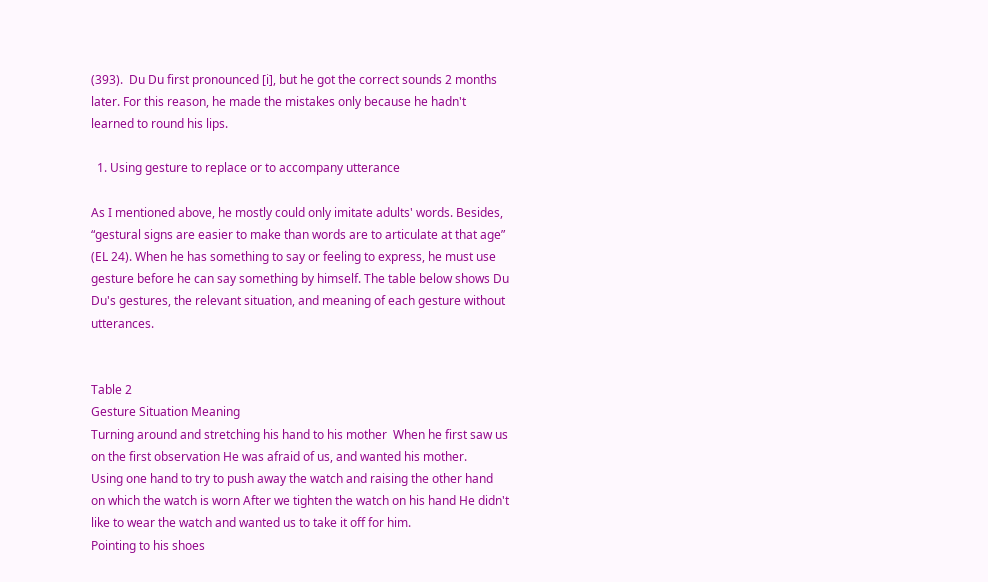(393).  Du Du first pronounced [i], but he got the correct sounds 2 months later. For this reason, he made the mistakes only because he hadn't learned to round his lips.

  1. Using gesture to replace or to accompany utterance

As I mentioned above, he mostly could only imitate adults' words. Besides, “gestural signs are easier to make than words are to articulate at that age” (EL 24). When he has something to say or feeling to express, he must use gesture before he can say something by himself. The table below shows Du Du's gestures, the relevant situation, and meaning of each gesture without utterances.


Table 2
Gesture Situation Meaning
Turning around and stretching his hand to his mother  When he first saw us on the first observation He was afraid of us, and wanted his mother.
Using one hand to try to push away the watch and raising the other hand on which the watch is worn After we tighten the watch on his hand He didn't like to wear the watch and wanted us to take it off for him.
Pointing to his shoes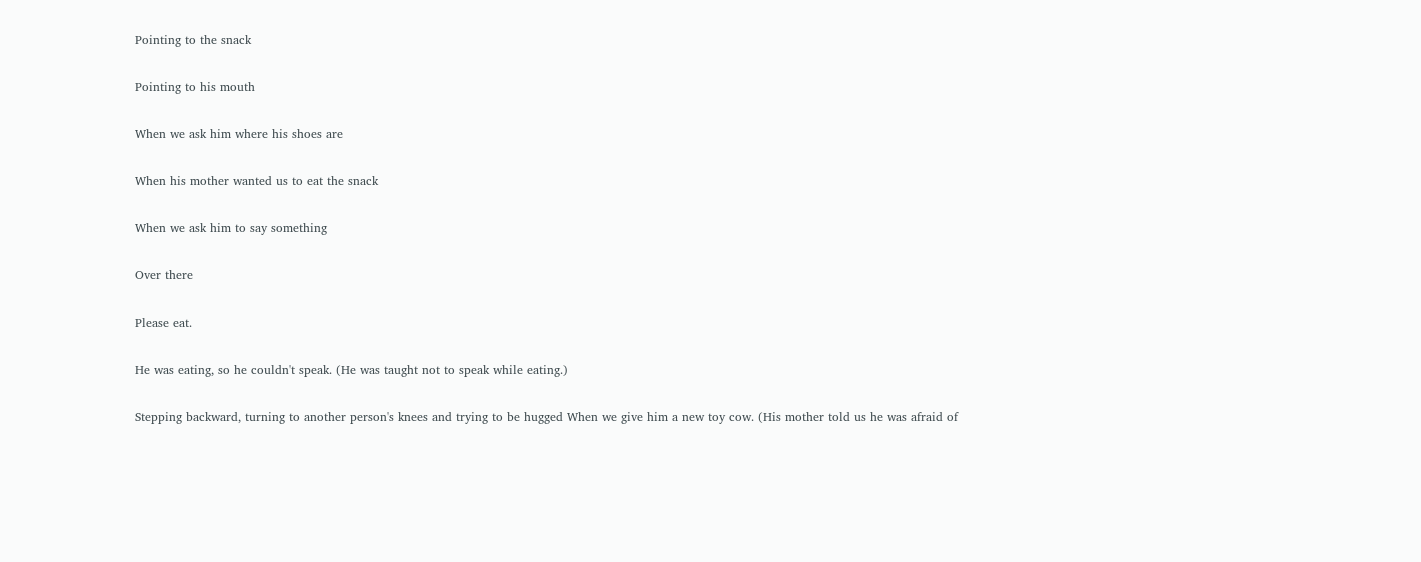Pointing to the snack

Pointing to his mouth

When we ask him where his shoes are

When his mother wanted us to eat the snack

When we ask him to say something

Over there

Please eat.

He was eating, so he couldn't speak. (He was taught not to speak while eating.)

Stepping backward, turning to another person's knees and trying to be hugged When we give him a new toy cow. (His mother told us he was afraid of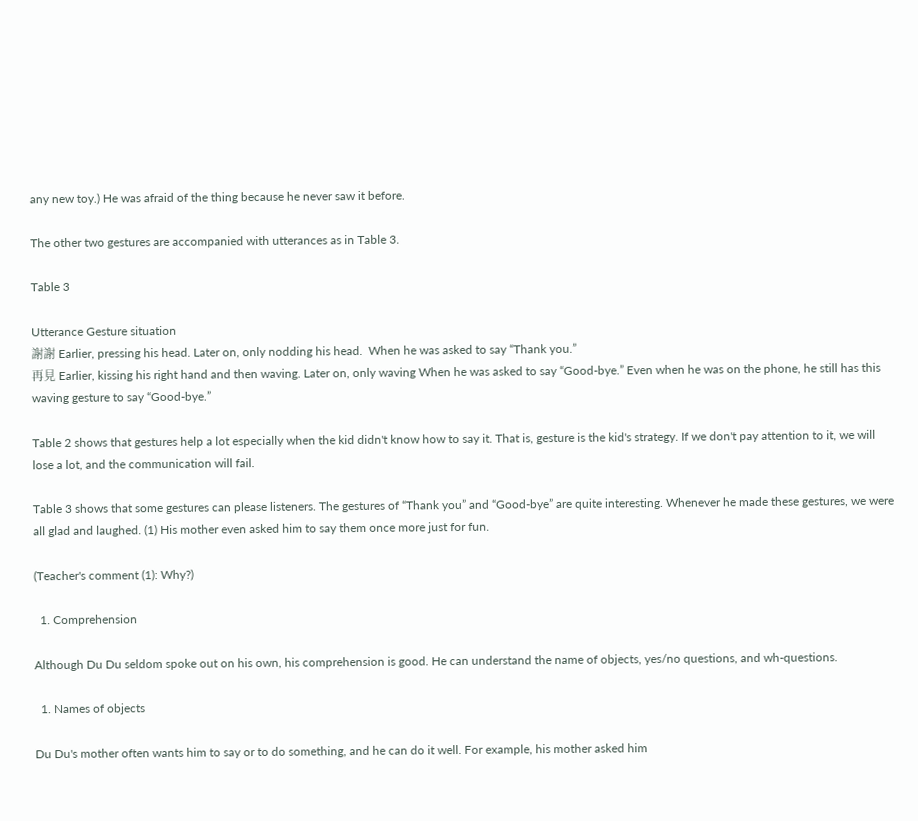any new toy.) He was afraid of the thing because he never saw it before.

The other two gestures are accompanied with utterances as in Table 3.

Table 3

Utterance Gesture situation
謝謝 Earlier, pressing his head. Later on, only nodding his head.  When he was asked to say “Thank you.”
再見 Earlier, kissing his right hand and then waving. Later on, only waving When he was asked to say “Good-bye.” Even when he was on the phone, he still has this waving gesture to say “Good-bye.”

Table 2 shows that gestures help a lot especially when the kid didn't know how to say it. That is, gesture is the kid's strategy. If we don't pay attention to it, we will lose a lot, and the communication will fail.

Table 3 shows that some gestures can please listeners. The gestures of “Thank you” and “Good-bye” are quite interesting. Whenever he made these gestures, we were all glad and laughed. (1) His mother even asked him to say them once more just for fun.

(Teacher's comment (1): Why?)

  1. Comprehension

Although Du Du seldom spoke out on his own, his comprehension is good. He can understand the name of objects, yes/no questions, and wh-questions.

  1. Names of objects

Du Du's mother often wants him to say or to do something, and he can do it well. For example, his mother asked him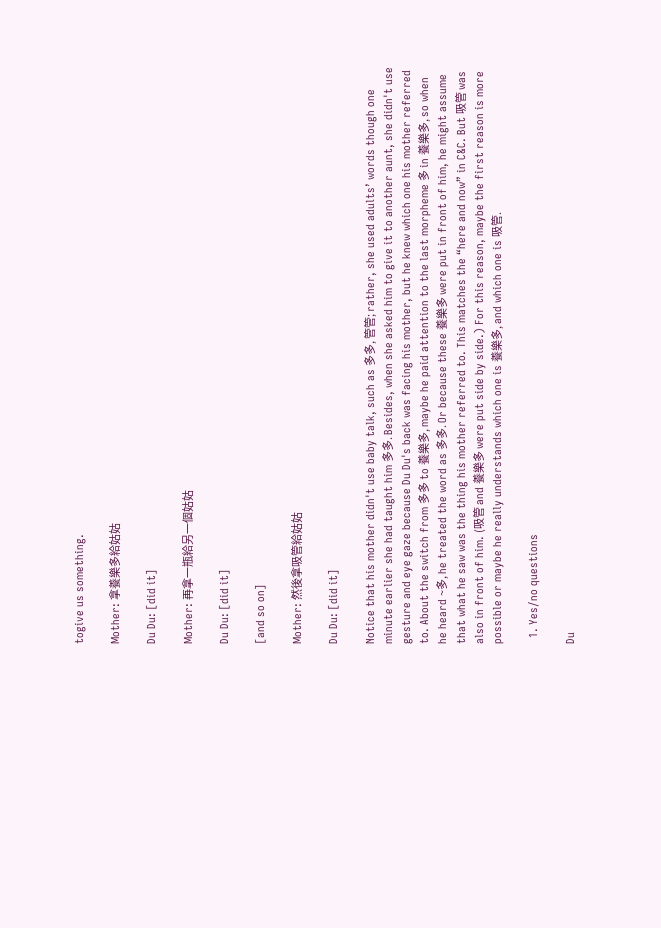togive us something.

Mother: 拿養樂多給姑姑

Du Du: [did it]

Mother: 再拿一瓶給另一個姑姑

Du Du: [did it]

[and so on]

Mother: 然後拿吸管給姑姑

Du Du: [did it]

Notice that his mother didn't use baby talk, such as 多多, 管管; rather, she used adults’ words though one minute earlier she had taught him 多多. Besides, when she asked him to give it to another aunt, she didn't use gesture and eye gaze because Du Du's back was facing his mother, but he knew which one his mother referred to. About the switch from 多多 to 養樂多, maybe he paid attention to the last morpheme 多 in 養樂多, so when he heard ~多, he treated the word as 多多. Or because these 養樂多 were put in front of him, he might assume that what he saw was the thing his mother referred to. This matches the “here and now” in C&C. But 吸管 was also in front of him. (吸管 and 養樂多 were put side by side.) For this reason, maybe the first reason is more possible or maybe he really understands which one is 養樂多, and which one is 吸管.

  1. Yes/no questions

Du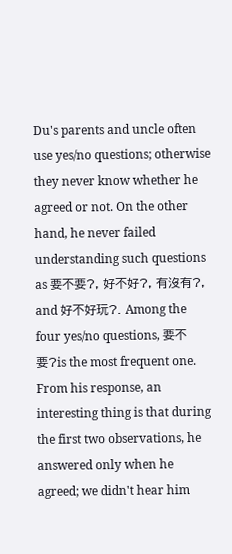Du's parents and uncle often use yes/no questions; otherwise they never know whether he agreed or not. On the other hand, he never failed understanding such questions as 要不要?, 好不好?, 有沒有?, and 好不好玩?. Among the four yes/no questions, 要不要?is the most frequent one. From his response, an interesting thing is that during the first two observations, he answered only when he agreed; we didn't hear him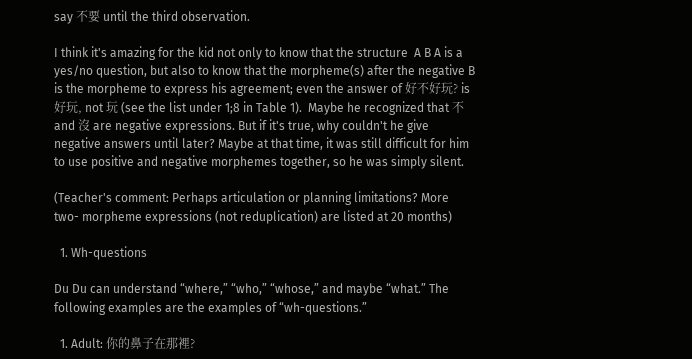say 不要 until the third observation.

I think it's amazing for the kid not only to know that the structure  A B A is a yes/no question, but also to know that the morpheme(s) after the negative B is the morpheme to express his agreement; even the answer of 好不好玩? is 好玩, not 玩 (see the list under 1;8 in Table 1).  Maybe he recognized that 不 and 沒 are negative expressions. But if it's true, why couldn't he give negative answers until later? Maybe at that time, it was still difficult for him to use positive and negative morphemes together, so he was simply silent.

(Teacher's comment: Perhaps articulation or planning limitations? More two- morpheme expressions (not reduplication) are listed at 20 months)

  1. Wh-questions

Du Du can understand “where,” “who,” “whose,” and maybe “what.” The following examples are the examples of “wh-questions.”

  1. Adult: 你的鼻子在那裡?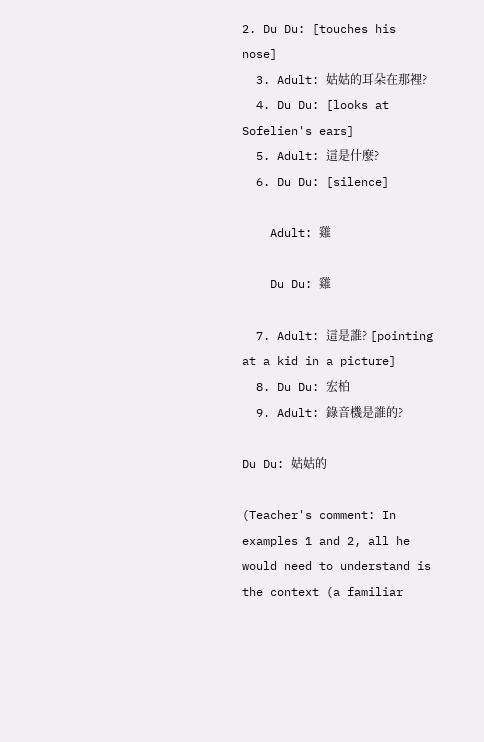2. Du Du: [touches his nose]
  3. Adult: 姑姑的耳朵在那裡?
  4. Du Du: [looks at Sofelien's ears]
  5. Adult: 這是什麼?
  6. Du Du: [silence]

    Adult: 雞

    Du Du: 雞

  7. Adult: 這是誰? [pointing at a kid in a picture]
  8. Du Du: 宏柏
  9. Adult: 錄音機是誰的?

Du Du: 姑姑的

(Teacher's comment: In examples 1 and 2, all he would need to understand is the context (a familiar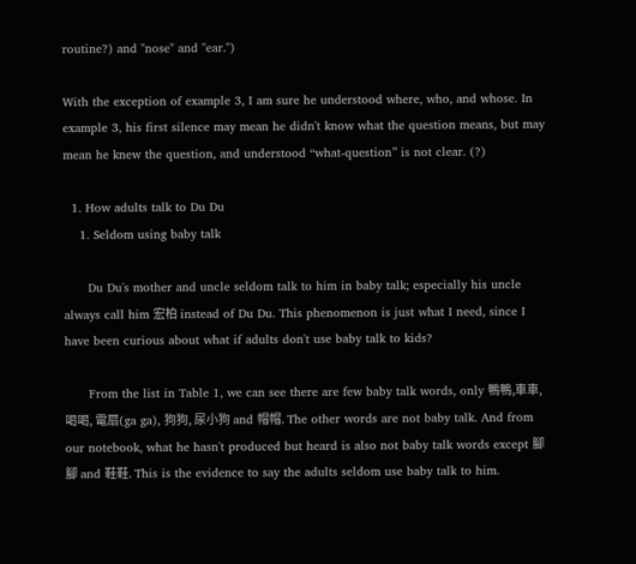routine?) and "nose" and "ear.")

With the exception of example 3, I am sure he understood where, who, and whose. In example 3, his first silence may mean he didn't know what the question means, but may mean he knew the question, and understood “what-question” is not clear. (?)

  1. How adults talk to Du Du
    1. Seldom using baby talk

      Du Du's mother and uncle seldom talk to him in baby talk; especially his uncle always call him 宏柏 instead of Du Du. This phenomenon is just what I need, since I have been curious about what if adults don't use baby talk to kids?

      From the list in Table 1, we can see there are few baby talk words, only 鴨鴨,車車, 喝喝, 電扇(ga ga), 狗狗, 尿小狗 and 帽帽. The other words are not baby talk. And from our notebook, what he hasn't produced but heard is also not baby talk words except 腳腳 and 鞋鞋. This is the evidence to say the adults seldom use baby talk to him.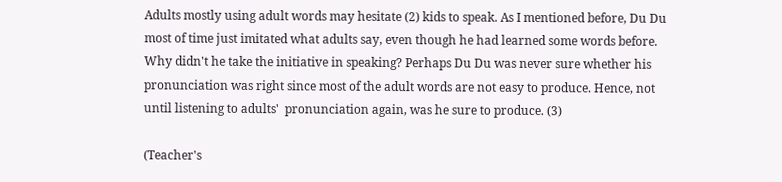Adults mostly using adult words may hesitate (2) kids to speak. As I mentioned before, Du Du most of time just imitated what adults say, even though he had learned some words before. Why didn't he take the initiative in speaking? Perhaps Du Du was never sure whether his pronunciation was right since most of the adult words are not easy to produce. Hence, not until listening to adults'  pronunciation again, was he sure to produce. (3)

(Teacher's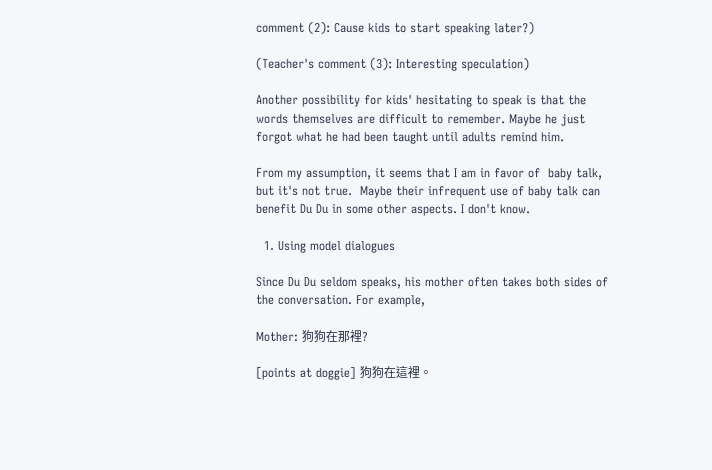comment (2): Cause kids to start speaking later?)

(Teacher's comment (3): Interesting speculation)

Another possibility for kids' hesitating to speak is that the words themselves are difficult to remember. Maybe he just forgot what he had been taught until adults remind him.

From my assumption, it seems that I am in favor of  baby talk, but it's not true.  Maybe their infrequent use of baby talk can benefit Du Du in some other aspects. I don't know.

  1. Using model dialogues

Since Du Du seldom speaks, his mother often takes both sides of the conversation. For example,

Mother: 狗狗在那裡?

[points at doggie] 狗狗在這裡。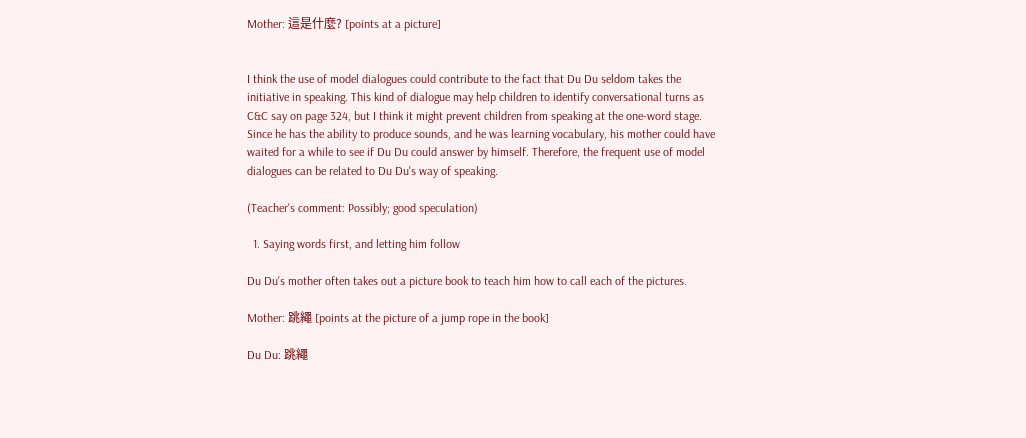Mother: 這是什麼? [points at a picture]


I think the use of model dialogues could contribute to the fact that Du Du seldom takes the initiative in speaking. This kind of dialogue may help children to identify conversational turns as C&C say on page 324, but I think it might prevent children from speaking at the one-word stage. Since he has the ability to produce sounds, and he was learning vocabulary, his mother could have waited for a while to see if Du Du could answer by himself. Therefore, the frequent use of model dialogues can be related to Du Du's way of speaking.

(Teacher's comment: Possibly; good speculation)

  1. Saying words first, and letting him follow

Du Du's mother often takes out a picture book to teach him how to call each of the pictures.

Mother: 跳繩 [points at the picture of a jump rope in the book]

Du Du: 跳繩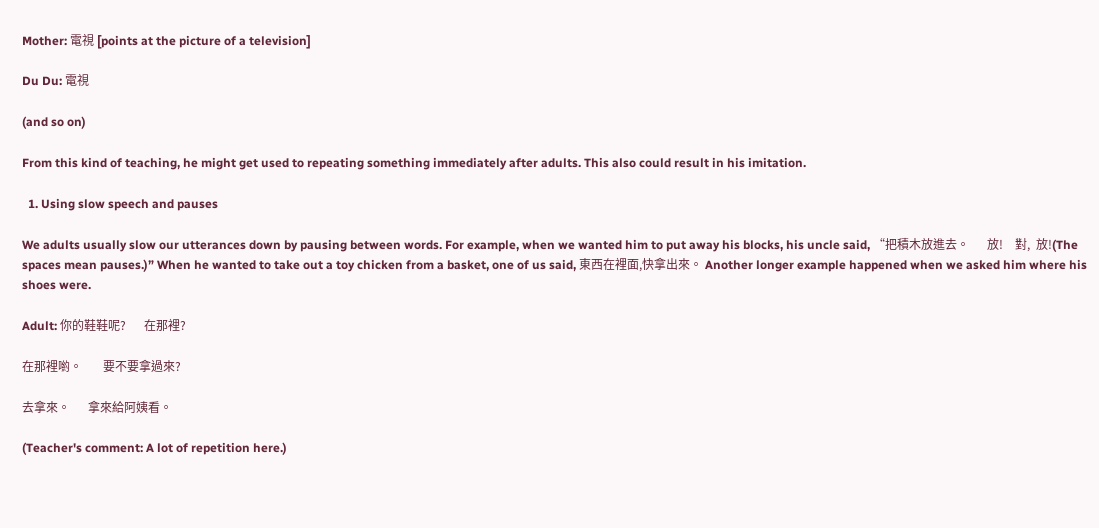Mother: 電視 [points at the picture of a television]

Du Du: 電視

(and so on)

From this kind of teaching, he might get used to repeating something immediately after adults. This also could result in his imitation.

  1. Using slow speech and pauses

We adults usually slow our utterances down by pausing between words. For example, when we wanted him to put away his blocks, his uncle said, “把積木放進去。      放!    對,  放!(The spaces mean pauses.)” When he wanted to take out a toy chicken from a basket, one of us said, 東西在裡面,快拿出來。 Another longer example happened when we asked him where his shoes were.

Adult: 你的鞋鞋呢?      在那裡?

在那裡喲。       要不要拿過來?

去拿來。      拿來給阿姨看。

(Teacher's comment: A lot of repetition here.)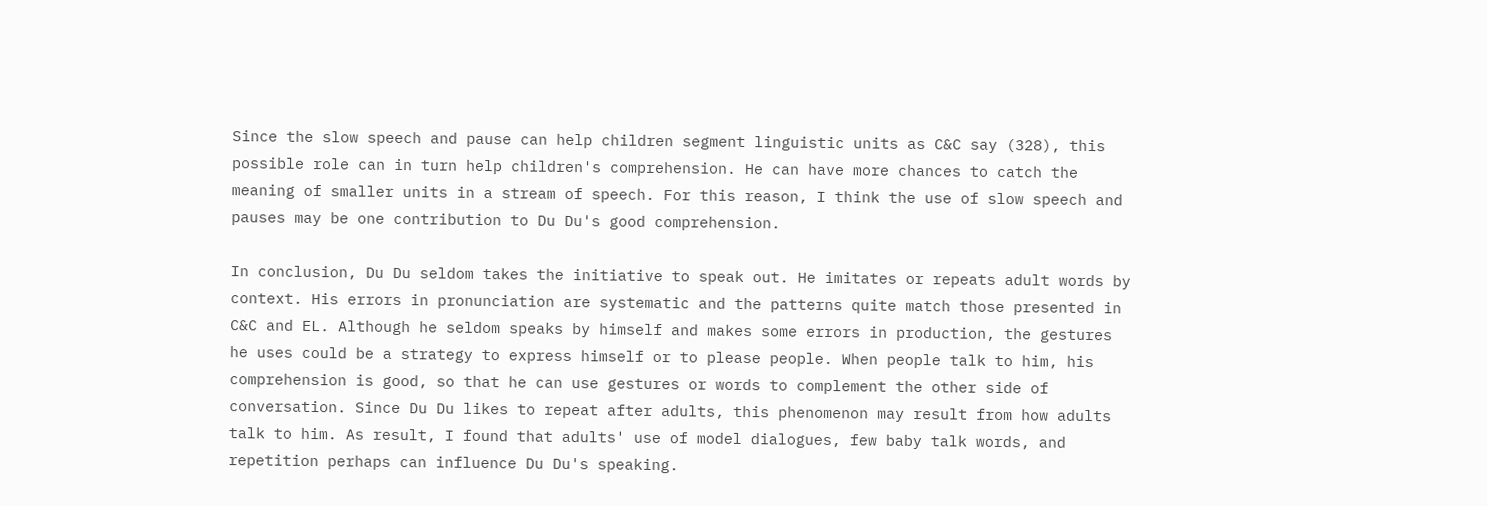Since the slow speech and pause can help children segment linguistic units as C&C say (328), this possible role can in turn help children's comprehension. He can have more chances to catch the meaning of smaller units in a stream of speech. For this reason, I think the use of slow speech and pauses may be one contribution to Du Du's good comprehension.

In conclusion, Du Du seldom takes the initiative to speak out. He imitates or repeats adult words by context. His errors in pronunciation are systematic and the patterns quite match those presented in C&C and EL. Although he seldom speaks by himself and makes some errors in production, the gestures he uses could be a strategy to express himself or to please people. When people talk to him, his comprehension is good, so that he can use gestures or words to complement the other side of conversation. Since Du Du likes to repeat after adults, this phenomenon may result from how adults talk to him. As result, I found that adults' use of model dialogues, few baby talk words, and repetition perhaps can influence Du Du's speaking.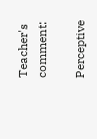Teacher's comment:

Perceptive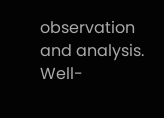observation and analysis. Well-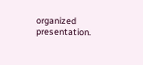organized presentation.